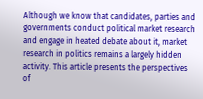Although we know that candidates, parties and governments conduct political market research and engage in heated debate about it, market research in politics remains a largely hidden activity. This article presents the perspectives of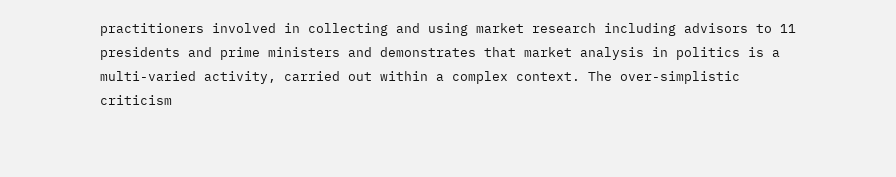practitioners involved in collecting and using market research including advisors to 11 presidents and prime ministers and demonstrates that market analysis in politics is a multi-varied activity, carried out within a complex context. The over-simplistic criticism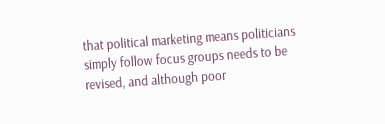that political marketing means politicians simply follow focus groups needs to be revised, and although poor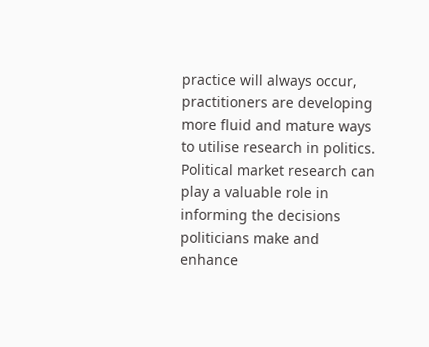practice will always occur, practitioners are developing more fluid and mature ways to utilise research in politics. Political market research can play a valuable role in informing the decisions politicians make and enhance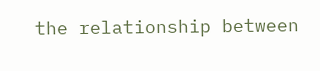the relationship between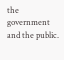the government and the public.